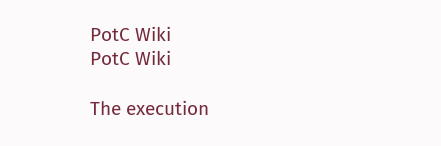PotC Wiki
PotC Wiki

The execution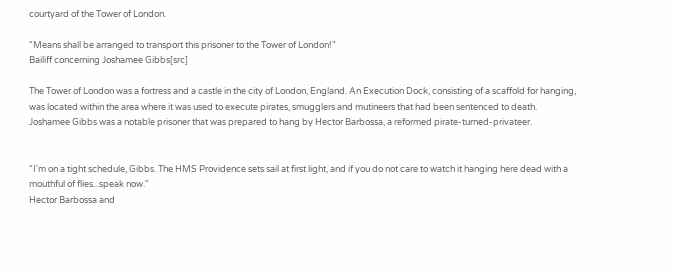courtyard of the Tower of London.

"Means shall be arranged to transport this prisoner to the Tower of London!"
Bailiff concerning Joshamee Gibbs[src]

The Tower of London was a fortress and a castle in the city of London, England. An Execution Dock, consisting of a scaffold for hanging, was located within the area where it was used to execute pirates, smugglers and mutineers that had been sentenced to death. Joshamee Gibbs was a notable prisoner that was prepared to hang by Hector Barbossa, a reformed pirate-turned-privateer.


"I'm on a tight schedule, Gibbs. The HMS Providence sets sail at first light, and if you do not care to watch it hanging here dead with a mouthful of flies...speak now."
Hector Barbossa and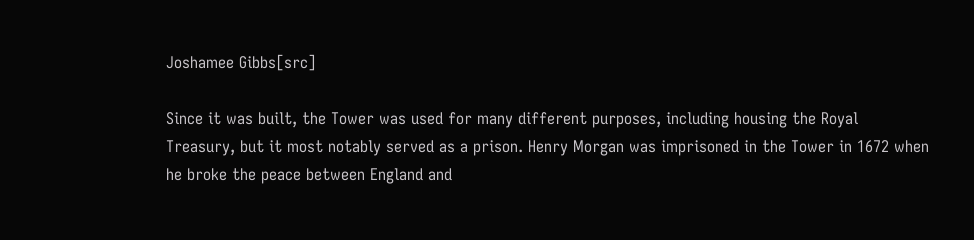Joshamee Gibbs[src]

Since it was built, the Tower was used for many different purposes, including housing the Royal Treasury, but it most notably served as a prison. Henry Morgan was imprisoned in the Tower in 1672 when he broke the peace between England and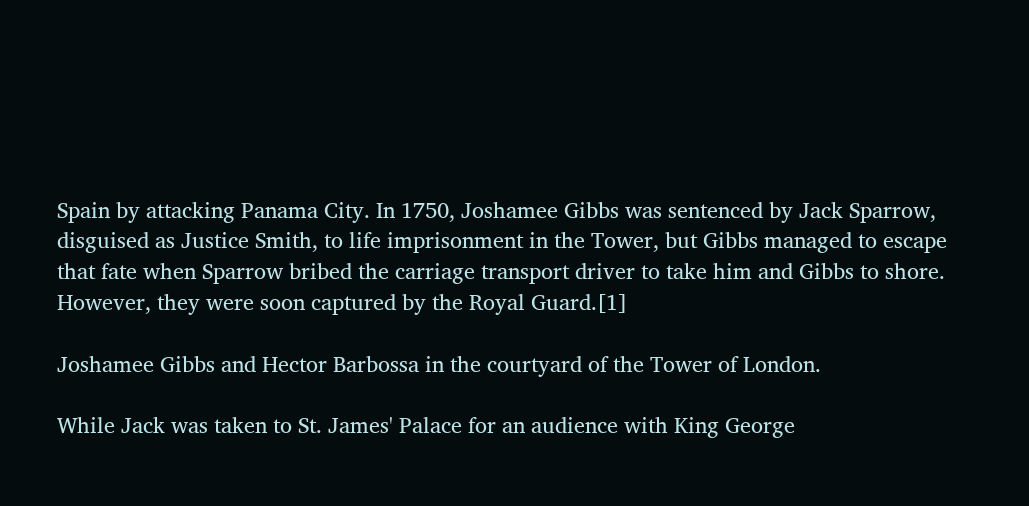Spain by attacking Panama City. In 1750, Joshamee Gibbs was sentenced by Jack Sparrow, disguised as Justice Smith, to life imprisonment in the Tower, but Gibbs managed to escape that fate when Sparrow bribed the carriage transport driver to take him and Gibbs to shore. However, they were soon captured by the Royal Guard.[1]

Joshamee Gibbs and Hector Barbossa in the courtyard of the Tower of London.

While Jack was taken to St. James' Palace for an audience with King George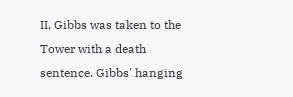II, Gibbs was taken to the Tower with a death sentence. Gibbs' hanging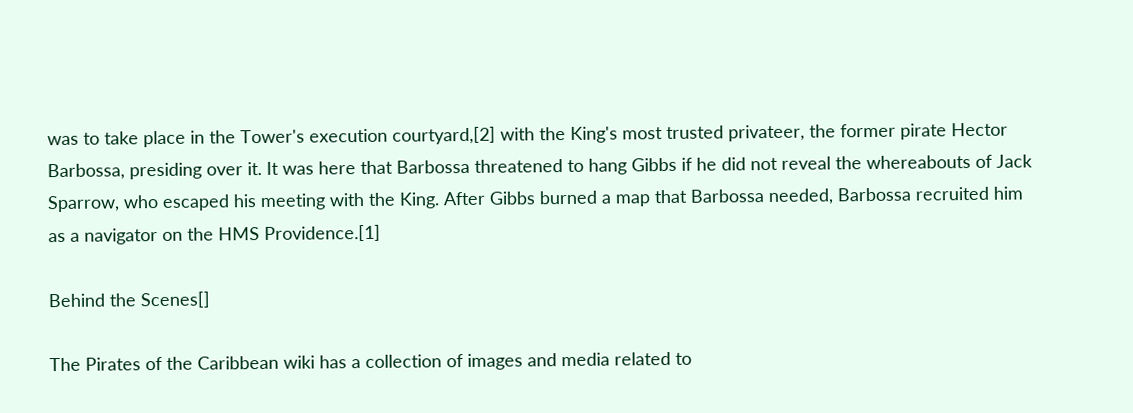was to take place in the Tower's execution courtyard,[2] with the King's most trusted privateer, the former pirate Hector Barbossa, presiding over it. It was here that Barbossa threatened to hang Gibbs if he did not reveal the whereabouts of Jack Sparrow, who escaped his meeting with the King. After Gibbs burned a map that Barbossa needed, Barbossa recruited him as a navigator on the HMS Providence.[1]

Behind the Scenes[]

The Pirates of the Caribbean wiki has a collection of images and media related to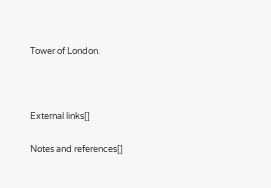Tower of London.



External links[]

Notes and references[]